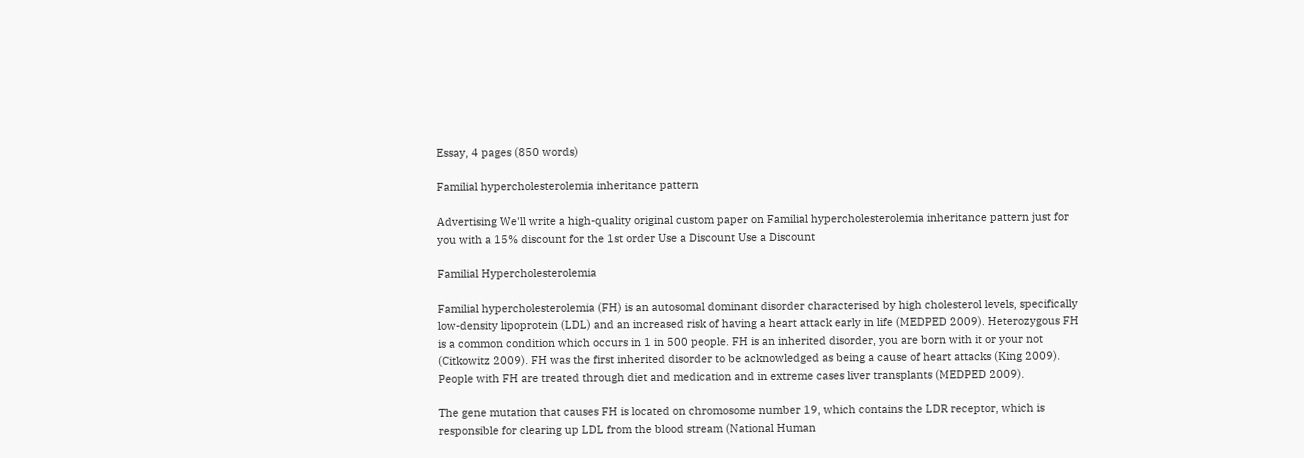Essay, 4 pages (850 words)

Familial hypercholesterolemia inheritance pattern

Advertising We'll write a high-quality original custom paper on Familial hypercholesterolemia inheritance pattern just for you with a 15% discount for the 1st order Use a Discount Use a Discount

Familial Hypercholesterolemia

Familial hypercholesterolemia (FH) is an autosomal dominant disorder characterised by high cholesterol levels, specifically low-density lipoprotein (LDL) and an increased risk of having a heart attack early in life (MEDPED 2009). Heterozygous FH is a common condition which occurs in 1 in 500 people. FH is an inherited disorder, you are born with it or your not (Citkowitz 2009). FH was the first inherited disorder to be acknowledged as being a cause of heart attacks (King 2009). People with FH are treated through diet and medication and in extreme cases liver transplants (MEDPED 2009).

The gene mutation that causes FH is located on chromosome number 19, which contains the LDR receptor, which is responsible for clearing up LDL from the blood stream (National Human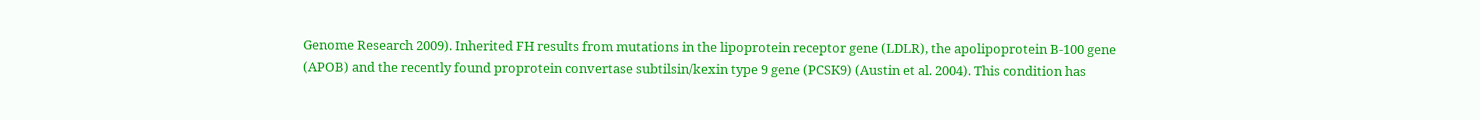Genome Research 2009). Inherited FH results from mutations in the lipoprotein receptor gene (LDLR), the apolipoprotein B-100 gene (APOB) and the recently found proprotein convertase subtilsin/kexin type 9 gene (PCSK9) (Austin et al. 2004). This condition has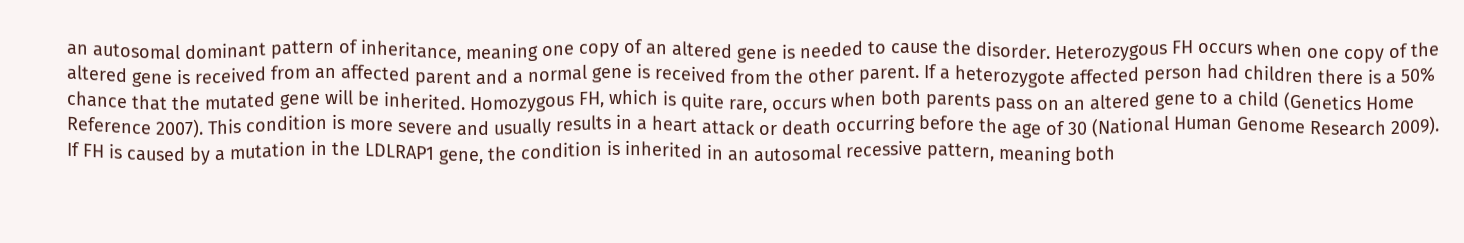an autosomal dominant pattern of inheritance, meaning one copy of an altered gene is needed to cause the disorder. Heterozygous FH occurs when one copy of the altered gene is received from an affected parent and a normal gene is received from the other parent. If a heterozygote affected person had children there is a 50% chance that the mutated gene will be inherited. Homozygous FH, which is quite rare, occurs when both parents pass on an altered gene to a child (Genetics Home Reference 2007). This condition is more severe and usually results in a heart attack or death occurring before the age of 30 (National Human Genome Research 2009). If FH is caused by a mutation in the LDLRAP1 gene, the condition is inherited in an autosomal recessive pattern, meaning both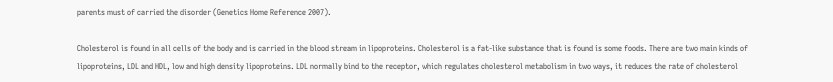parents must of carried the disorder (Genetics Home Reference 2007).

Cholesterol is found in all cells of the body and is carried in the blood stream in lipoproteins. Cholesterol is a fat-like substance that is found is some foods. There are two main kinds of lipoproteins, LDL and HDL, low and high density lipoproteins. LDL normally bind to the receptor, which regulates cholesterol metabolism in two ways, it reduces the rate of cholesterol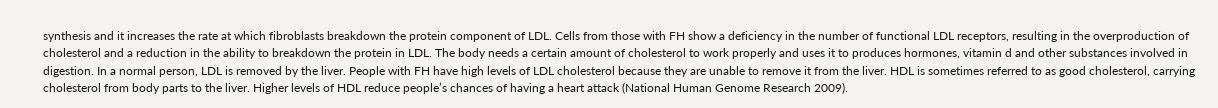synthesis and it increases the rate at which fibroblasts breakdown the protein component of LDL. Cells from those with FH show a deficiency in the number of functional LDL receptors, resulting in the overproduction of cholesterol and a reduction in the ability to breakdown the protein in LDL. The body needs a certain amount of cholesterol to work properly and uses it to produces hormones, vitamin d and other substances involved in digestion. In a normal person, LDL is removed by the liver. People with FH have high levels of LDL cholesterol because they are unable to remove it from the liver. HDL is sometimes referred to as good cholesterol, carrying cholesterol from body parts to the liver. Higher levels of HDL reduce people’s chances of having a heart attack (National Human Genome Research 2009).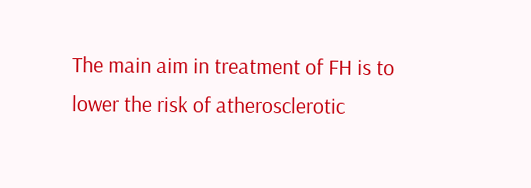The main aim in treatment of FH is to lower the risk of atherosclerotic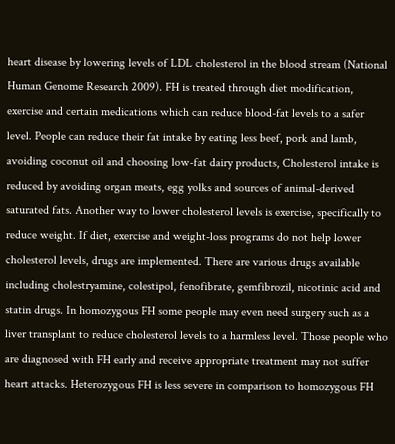heart disease by lowering levels of LDL cholesterol in the blood stream (National Human Genome Research 2009). FH is treated through diet modification, exercise and certain medications which can reduce blood-fat levels to a safer level. People can reduce their fat intake by eating less beef, pork and lamb, avoiding coconut oil and choosing low-fat dairy products, Cholesterol intake is reduced by avoiding organ meats, egg yolks and sources of animal-derived saturated fats. Another way to lower cholesterol levels is exercise, specifically to reduce weight. If diet, exercise and weight-loss programs do not help lower cholesterol levels, drugs are implemented. There are various drugs available including cholestryamine, colestipol, fenofibrate, gemfibrozil, nicotinic acid and statin drugs. In homozygous FH some people may even need surgery such as a liver transplant to reduce cholesterol levels to a harmless level. Those people who are diagnosed with FH early and receive appropriate treatment may not suffer heart attacks. Heterozygous FH is less severe in comparison to homozygous FH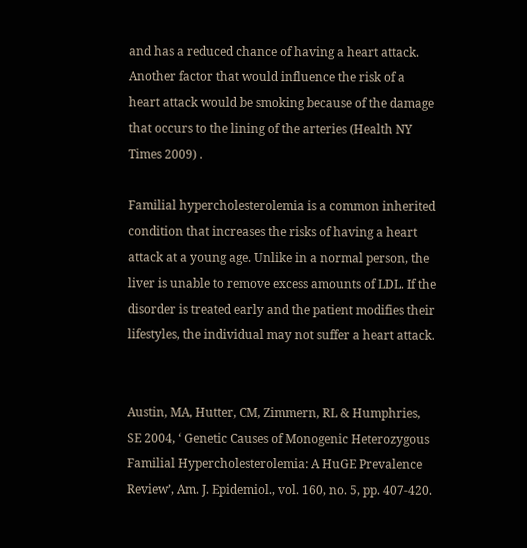and has a reduced chance of having a heart attack. Another factor that would influence the risk of a heart attack would be smoking because of the damage that occurs to the lining of the arteries (Health NY Times 2009) .

Familial hypercholesterolemia is a common inherited condition that increases the risks of having a heart attack at a young age. Unlike in a normal person, the liver is unable to remove excess amounts of LDL. If the disorder is treated early and the patient modifies their lifestyles, the individual may not suffer a heart attack.


Austin, MA, Hutter, CM, Zimmern, RL & Humphries, SE 2004, ‘ Genetic Causes of Monogenic Heterozygous Familial Hypercholesterolemia: A HuGE Prevalence Review’, Am. J. Epidemiol., vol. 160, no. 5, pp. 407-420.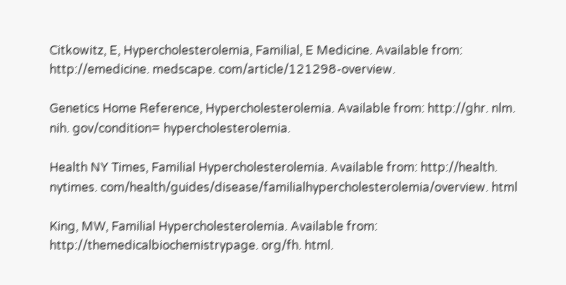Citkowitz, E, Hypercholesterolemia, Familial, E Medicine. Available from: http://emedicine. medscape. com/article/121298-overview.

Genetics Home Reference, Hypercholesterolemia. Available from: http://ghr. nlm. nih. gov/condition= hypercholesterolemia.

Health NY Times, Familial Hypercholesterolemia. Available from: http://health. nytimes. com/health/guides/disease/familialhypercholesterolemia/overview. html

King, MW, Familial Hypercholesterolemia. Available from: http://themedicalbiochemistrypage. org/fh. html.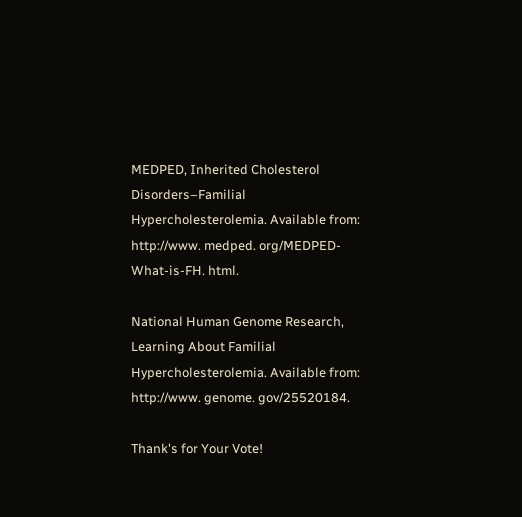MEDPED, Inherited Cholesterol Disorders–Familial Hypercholesterolemia. Available from: http://www. medped. org/MEDPED-What-is-FH. html.

National Human Genome Research, Learning About Familial Hypercholesterolemia. Available from: http://www. genome. gov/25520184.

Thank's for Your Vote!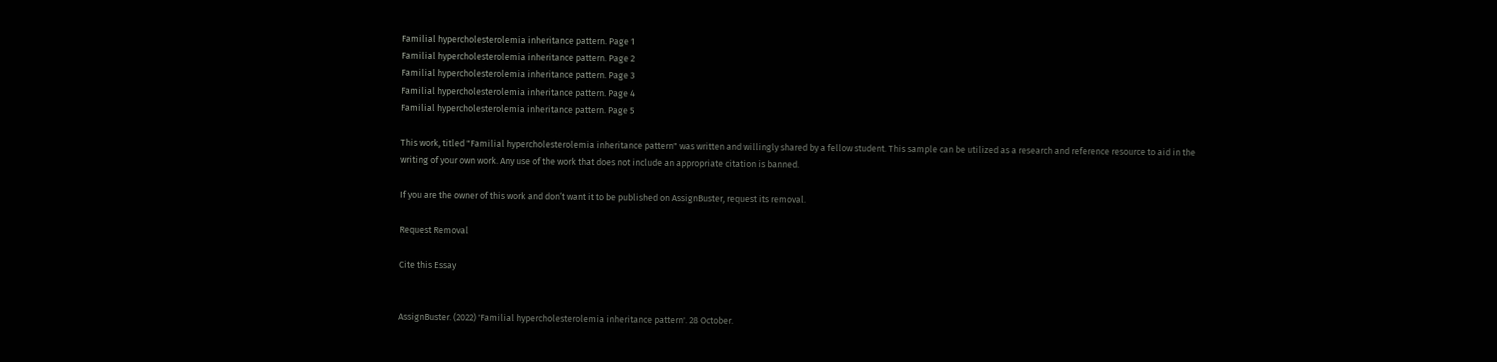Familial hypercholesterolemia inheritance pattern. Page 1
Familial hypercholesterolemia inheritance pattern. Page 2
Familial hypercholesterolemia inheritance pattern. Page 3
Familial hypercholesterolemia inheritance pattern. Page 4
Familial hypercholesterolemia inheritance pattern. Page 5

This work, titled "Familial hypercholesterolemia inheritance pattern" was written and willingly shared by a fellow student. This sample can be utilized as a research and reference resource to aid in the writing of your own work. Any use of the work that does not include an appropriate citation is banned.

If you are the owner of this work and don’t want it to be published on AssignBuster, request its removal.

Request Removal

Cite this Essay


AssignBuster. (2022) 'Familial hypercholesterolemia inheritance pattern'. 28 October.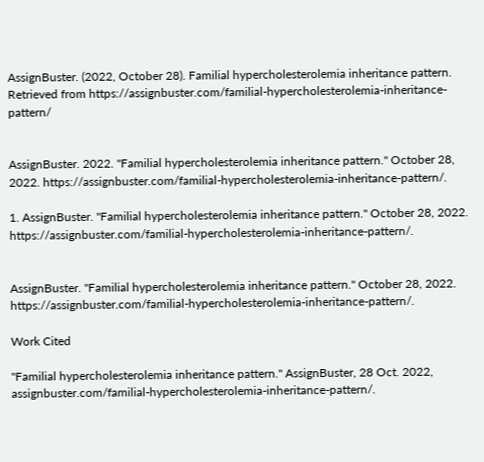AssignBuster. (2022, October 28). Familial hypercholesterolemia inheritance pattern. Retrieved from https://assignbuster.com/familial-hypercholesterolemia-inheritance-pattern/


AssignBuster. 2022. "Familial hypercholesterolemia inheritance pattern." October 28, 2022. https://assignbuster.com/familial-hypercholesterolemia-inheritance-pattern/.

1. AssignBuster. "Familial hypercholesterolemia inheritance pattern." October 28, 2022. https://assignbuster.com/familial-hypercholesterolemia-inheritance-pattern/.


AssignBuster. "Familial hypercholesterolemia inheritance pattern." October 28, 2022. https://assignbuster.com/familial-hypercholesterolemia-inheritance-pattern/.

Work Cited

"Familial hypercholesterolemia inheritance pattern." AssignBuster, 28 Oct. 2022, assignbuster.com/familial-hypercholesterolemia-inheritance-pattern/.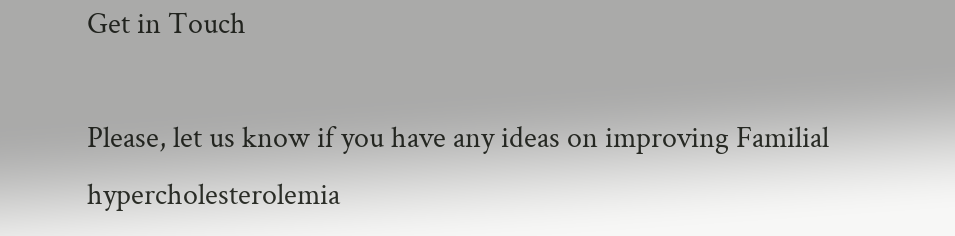Get in Touch

Please, let us know if you have any ideas on improving Familial hypercholesterolemia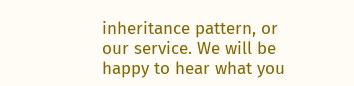inheritance pattern, or our service. We will be happy to hear what you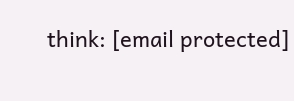think: [email protected]